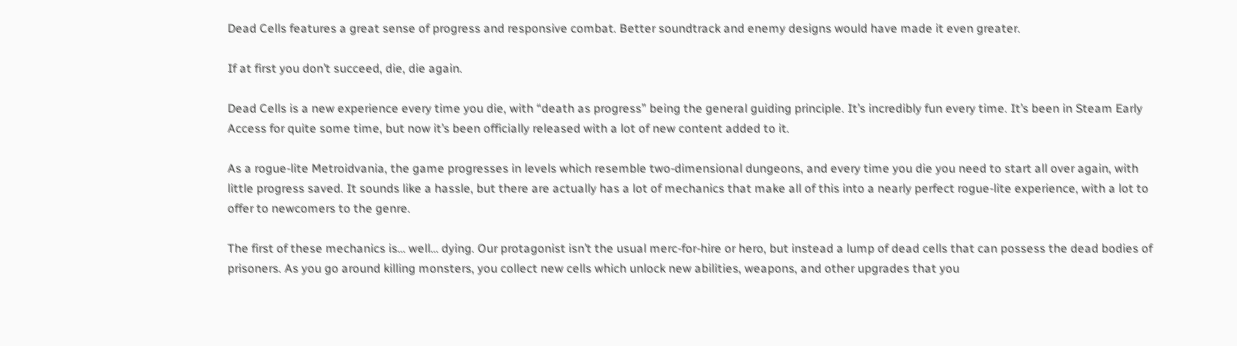Dead Cells features a great sense of progress and responsive combat. Better soundtrack and enemy designs would have made it even greater.

If at first you don’t succeed, die, die again.

Dead Cells is a new experience every time you die, with “death as progress” being the general guiding principle. It’s incredibly fun every time. It’s been in Steam Early Access for quite some time, but now it’s been officially released with a lot of new content added to it.

As a rogue-lite Metroidvania, the game progresses in levels which resemble two-dimensional dungeons, and every time you die you need to start all over again, with little progress saved. It sounds like a hassle, but there are actually has a lot of mechanics that make all of this into a nearly perfect rogue-lite experience, with a lot to offer to newcomers to the genre.

The first of these mechanics is… well… dying. Our protagonist isn’t the usual merc-for-hire or hero, but instead a lump of dead cells that can possess the dead bodies of prisoners. As you go around killing monsters, you collect new cells which unlock new abilities, weapons, and other upgrades that you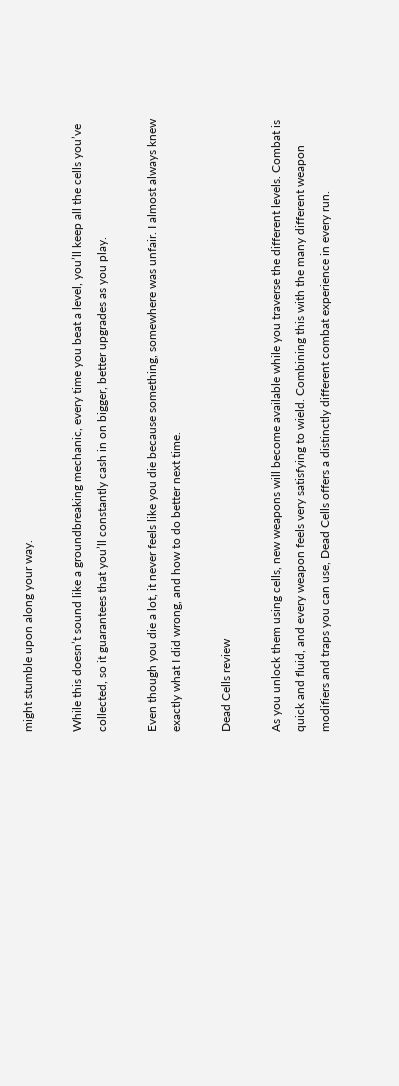might stumble upon along your way.

While this doesn’t sound like a groundbreaking mechanic, every time you beat a level, you’ll keep all the cells you’ve collected, so it guarantees that you’ll constantly cash in on bigger, better upgrades as you play.

Even though you die a lot, it never feels like you die because something, somewhere was unfair. I almost always knew exactly what I did wrong, and how to do better next time.

Dead Cells review

As you unlock them using cells, new weapons will become available while you traverse the different levels. Combat is quick and fluid, and every weapon feels very satisfying to wield. Combining this with the many different weapon modifiers and traps you can use, Dead Cells offers a distinctly different combat experience in every run.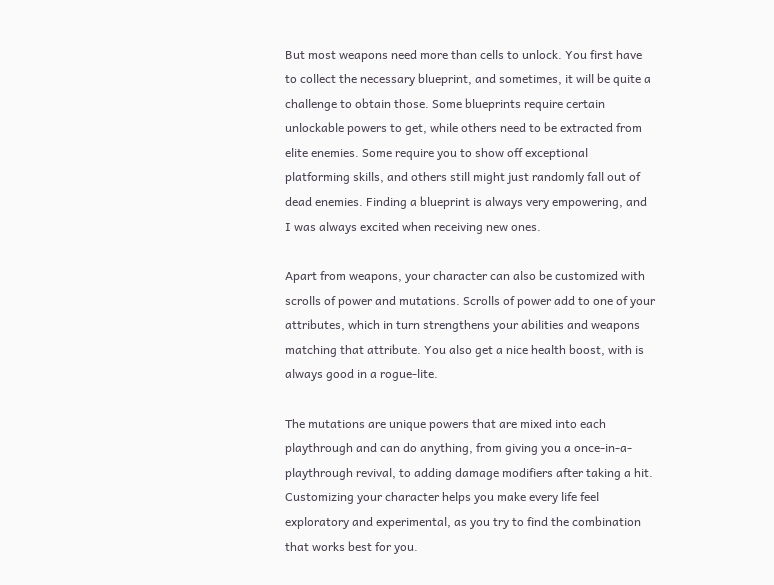But most weapons need more than cells to unlock. You first have to collect the necessary blueprint, and sometimes, it will be quite a challenge to obtain those. Some blueprints require certain unlockable powers to get, while others need to be extracted from elite enemies. Some require you to show off exceptional platforming skills, and others still might just randomly fall out of dead enemies. Finding a blueprint is always very empowering, and I was always excited when receiving new ones.

Apart from weapons, your character can also be customized with scrolls of power and mutations. Scrolls of power add to one of your attributes, which in turn strengthens your abilities and weapons matching that attribute. You also get a nice health boost, with is always good in a rogue-lite.

The mutations are unique powers that are mixed into each playthrough and can do anything, from giving you a once-in-a-playthrough revival, to adding damage modifiers after taking a hit. Customizing your character helps you make every life feel exploratory and experimental, as you try to find the combination that works best for you.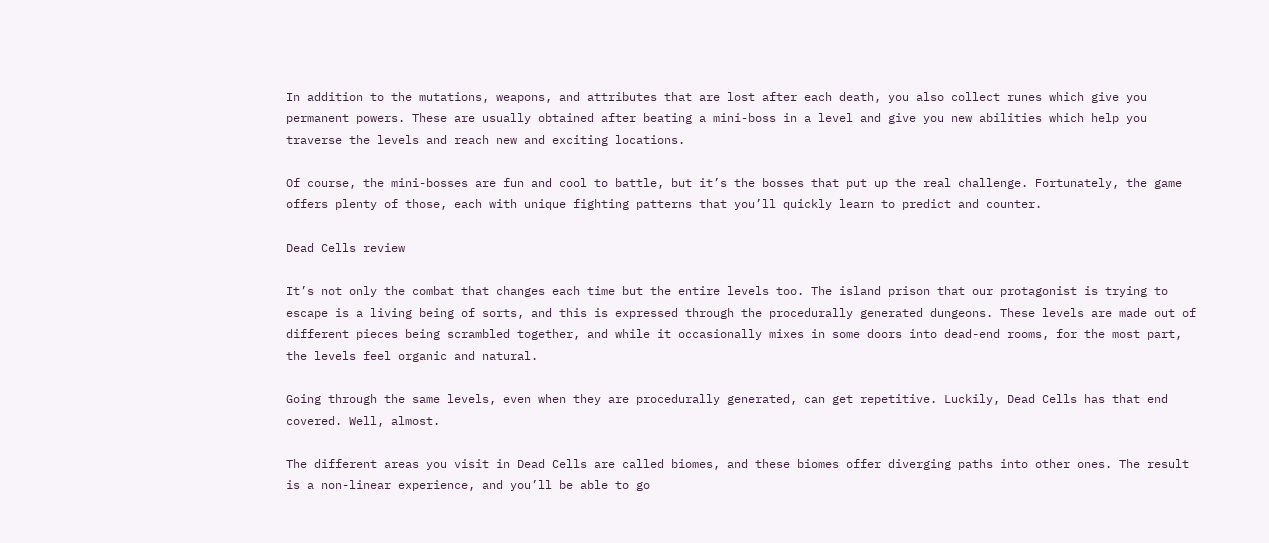In addition to the mutations, weapons, and attributes that are lost after each death, you also collect runes which give you permanent powers. These are usually obtained after beating a mini-boss in a level and give you new abilities which help you traverse the levels and reach new and exciting locations.

Of course, the mini-bosses are fun and cool to battle, but it’s the bosses that put up the real challenge. Fortunately, the game offers plenty of those, each with unique fighting patterns that you’ll quickly learn to predict and counter.

Dead Cells review

It’s not only the combat that changes each time but the entire levels too. The island prison that our protagonist is trying to escape is a living being of sorts, and this is expressed through the procedurally generated dungeons. These levels are made out of different pieces being scrambled together, and while it occasionally mixes in some doors into dead-end rooms, for the most part, the levels feel organic and natural.

Going through the same levels, even when they are procedurally generated, can get repetitive. Luckily, Dead Cells has that end covered. Well, almost.

The different areas you visit in Dead Cells are called biomes, and these biomes offer diverging paths into other ones. The result is a non-linear experience, and you’ll be able to go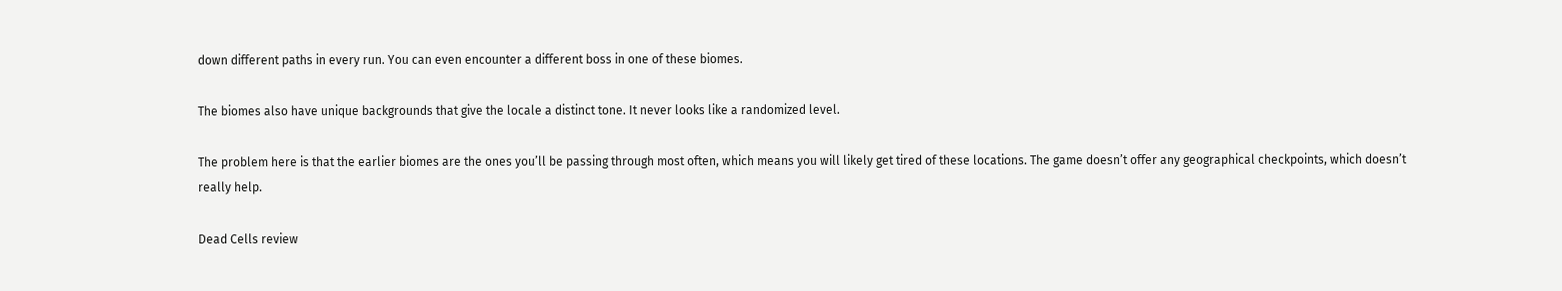down different paths in every run. You can even encounter a different boss in one of these biomes.

The biomes also have unique backgrounds that give the locale a distinct tone. It never looks like a randomized level.

The problem here is that the earlier biomes are the ones you’ll be passing through most often, which means you will likely get tired of these locations. The game doesn’t offer any geographical checkpoints, which doesn’t really help.

Dead Cells review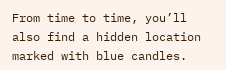From time to time, you’ll also find a hidden location marked with blue candles.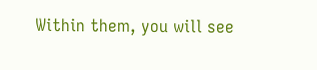Within them, you will see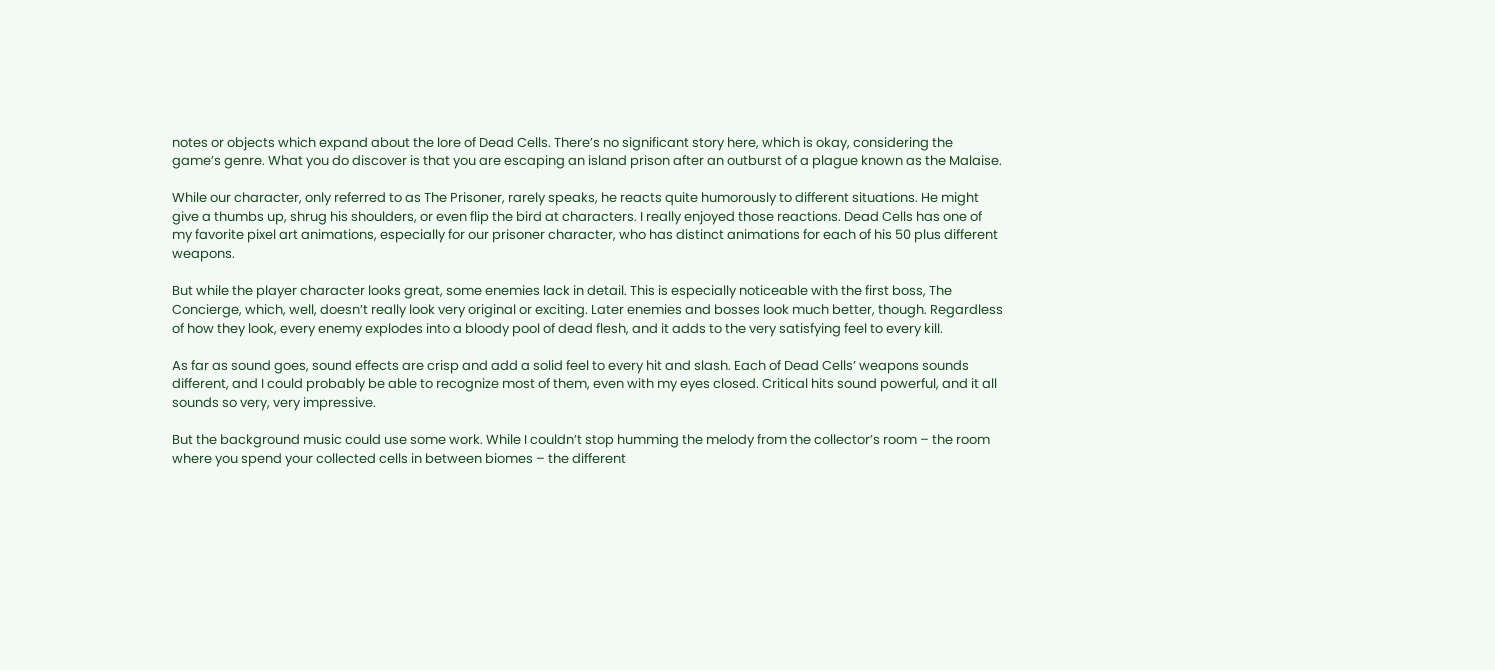notes or objects which expand about the lore of Dead Cells. There’s no significant story here, which is okay, considering the game’s genre. What you do discover is that you are escaping an island prison after an outburst of a plague known as the Malaise.

While our character, only referred to as The Prisoner, rarely speaks, he reacts quite humorously to different situations. He might give a thumbs up, shrug his shoulders, or even flip the bird at characters. I really enjoyed those reactions. Dead Cells has one of my favorite pixel art animations, especially for our prisoner character, who has distinct animations for each of his 50 plus different weapons.

But while the player character looks great, some enemies lack in detail. This is especially noticeable with the first boss, The Concierge, which, well, doesn’t really look very original or exciting. Later enemies and bosses look much better, though. Regardless of how they look, every enemy explodes into a bloody pool of dead flesh, and it adds to the very satisfying feel to every kill.

As far as sound goes, sound effects are crisp and add a solid feel to every hit and slash. Each of Dead Cells’ weapons sounds different, and I could probably be able to recognize most of them, even with my eyes closed. Critical hits sound powerful, and it all sounds so very, very impressive.

But the background music could use some work. While I couldn’t stop humming the melody from the collector’s room – the room where you spend your collected cells in between biomes – the different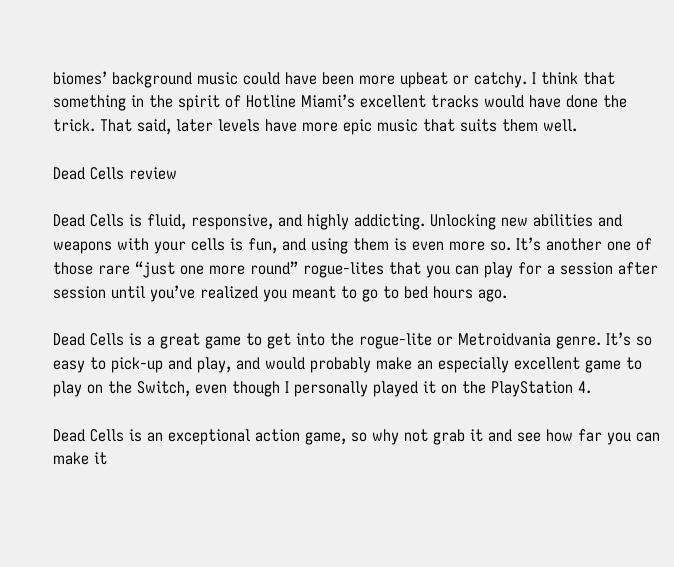biomes’ background music could have been more upbeat or catchy. I think that something in the spirit of Hotline Miami’s excellent tracks would have done the trick. That said, later levels have more epic music that suits them well.

Dead Cells review

Dead Cells is fluid, responsive, and highly addicting. Unlocking new abilities and weapons with your cells is fun, and using them is even more so. It’s another one of those rare “just one more round” rogue-lites that you can play for a session after session until you’ve realized you meant to go to bed hours ago.

Dead Cells is a great game to get into the rogue-lite or Metroidvania genre. It’s so easy to pick-up and play, and would probably make an especially excellent game to play on the Switch, even though I personally played it on the PlayStation 4.

Dead Cells is an exceptional action game, so why not grab it and see how far you can make it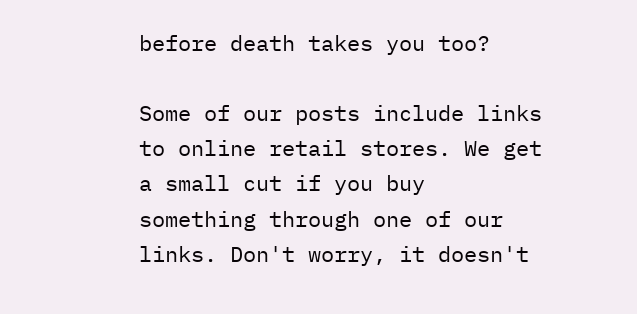before death takes you too?

Some of our posts include links to online retail stores. We get a small cut if you buy something through one of our links. Don't worry, it doesn't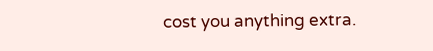cost you anything extra.